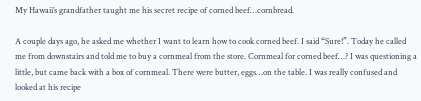My Hawaii’s grandfather taught me his secret recipe of corned beef…cornbread.

A couple days ago, he asked me whether I want to learn how to cook corned beef. I said “Sure!”. Today he called me from downstairs and told me to buy a cornmeal from the store. Cornmeal for corned beef…? I was questioning a little, but came back with a box of cornmeal. There were butter, eggs…on the table. I was really confused and looked at his recipe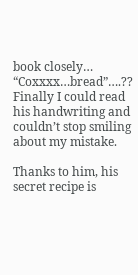book closely… “Coxxxx…bread”….?? Finally I could read his handwriting and couldn’t stop smiling about my mistake.

Thanks to him, his secret recipe is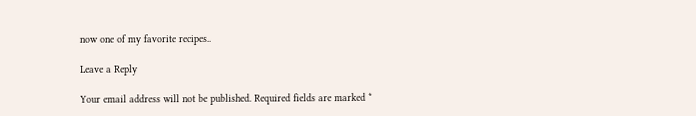now one of my favorite recipes..

Leave a Reply

Your email address will not be published. Required fields are marked *